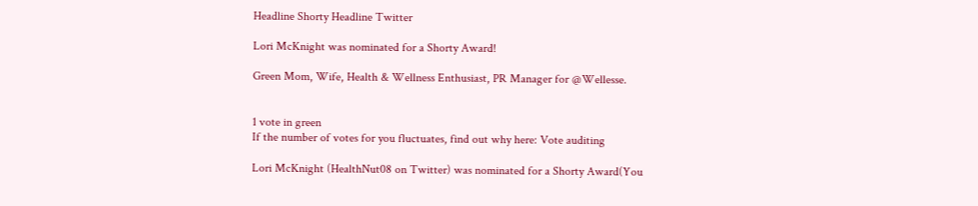Headline Shorty Headline Twitter

Lori McKnight was nominated for a Shorty Award!

Green Mom, Wife, Health & Wellness Enthusiast, PR Manager for @Wellesse.


1 vote in green
If the number of votes for you fluctuates, find out why here: Vote auditing

Lori McKnight (HealthNut08 on Twitter) was nominated for a Shorty Award(You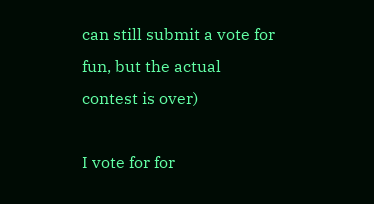can still submit a vote for fun, but the actual contest is over)

I vote for for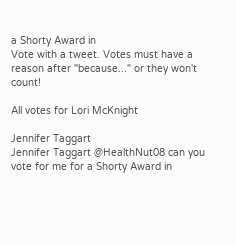a Shorty Award in
Vote with a tweet. Votes must have a reason after "because..." or they won't count!

All votes for Lori McKnight

Jennifer Taggart
Jennifer Taggart @HealthNut08 can you vote for me for a Shorty Award in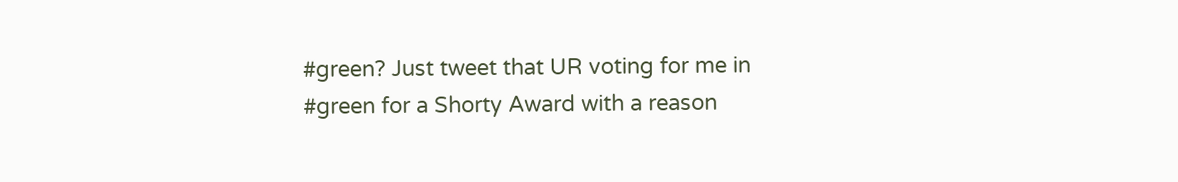#green? Just tweet that UR voting for me in #green for a Shorty Award with a reason